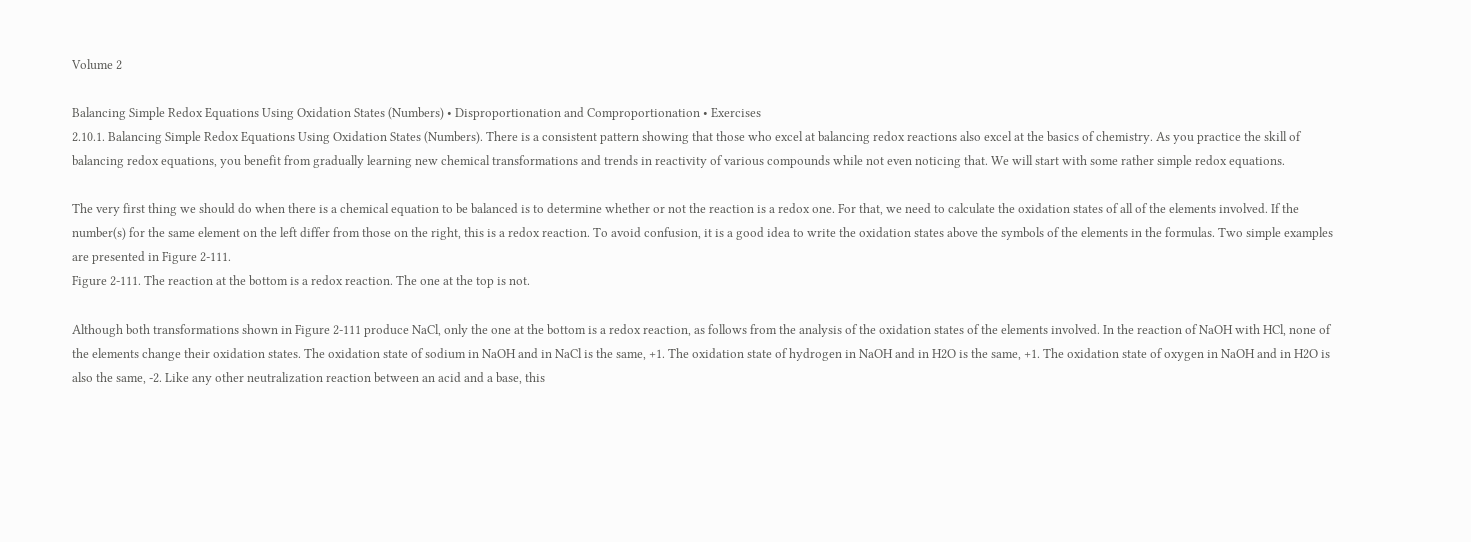Volume 2

Balancing Simple Redox Equations Using Oxidation States (Numbers) • Disproportionation and Comproportionation • Exercises
2.10.1. Balancing Simple Redox Equations Using Oxidation States (Numbers). There is a consistent pattern showing that those who excel at balancing redox reactions also excel at the basics of chemistry. As you practice the skill of balancing redox equations, you benefit from gradually learning new chemical transformations and trends in reactivity of various compounds while not even noticing that. We will start with some rather simple redox equations.

The very first thing we should do when there is a chemical equation to be balanced is to determine whether or not the reaction is a redox one. For that, we need to calculate the oxidation states of all of the elements involved. If the number(s) for the same element on the left differ from those on the right, this is a redox reaction. To avoid confusion, it is a good idea to write the oxidation states above the symbols of the elements in the formulas. Two simple examples are presented in Figure 2-111.
Figure 2-111. The reaction at the bottom is a redox reaction. The one at the top is not.

Although both transformations shown in Figure 2-111 produce NaCl, only the one at the bottom is a redox reaction, as follows from the analysis of the oxidation states of the elements involved. In the reaction of NaOH with HCl, none of the elements change their oxidation states. The oxidation state of sodium in NaOH and in NaCl is the same, +1. The oxidation state of hydrogen in NaOH and in H2O is the same, +1. The oxidation state of oxygen in NaOH and in H2O is also the same, -2. Like any other neutralization reaction between an acid and a base, this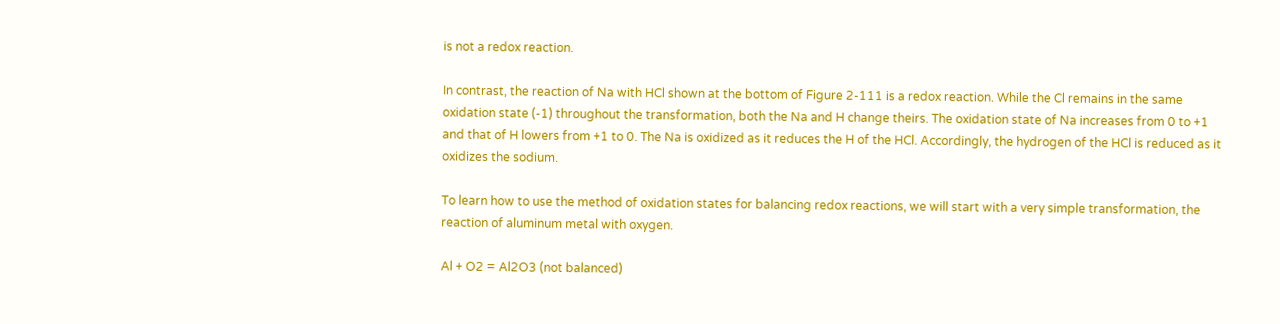is not a redox reaction.

In contrast, the reaction of Na with HCl shown at the bottom of Figure 2-111 is a redox reaction. While the Cl remains in the same oxidation state (-1) throughout the transformation, both the Na and H change theirs. The oxidation state of Na increases from 0 to +1 and that of H lowers from +1 to 0. The Na is oxidized as it reduces the H of the HCl. Accordingly, the hydrogen of the HCl is reduced as it oxidizes the sodium.

To learn how to use the method of oxidation states for balancing redox reactions, we will start with a very simple transformation, the reaction of aluminum metal with oxygen.

Al + O2 = Al2O3 (not balanced)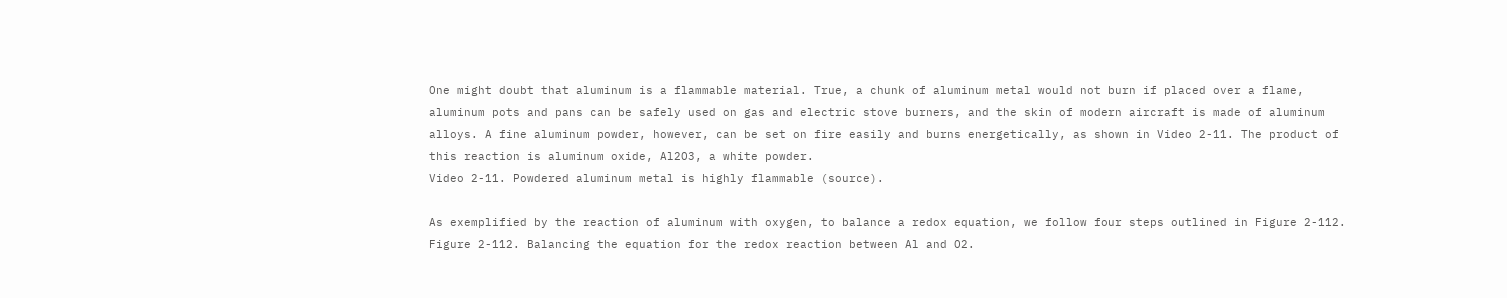One might doubt that aluminum is a flammable material. True, a chunk of aluminum metal would not burn if placed over a flame, aluminum pots and pans can be safely used on gas and electric stove burners, and the skin of modern aircraft is made of aluminum alloys. A fine aluminum powder, however, can be set on fire easily and burns energetically, as shown in Video 2-11. The product of this reaction is aluminum oxide, Al2O3, a white powder.
Video 2-11. Powdered aluminum metal is highly flammable (source).

As exemplified by the reaction of aluminum with oxygen, to balance a redox equation, we follow four steps outlined in Figure 2-112.
Figure 2-112. Balancing the equation for the redox reaction between Al and O2.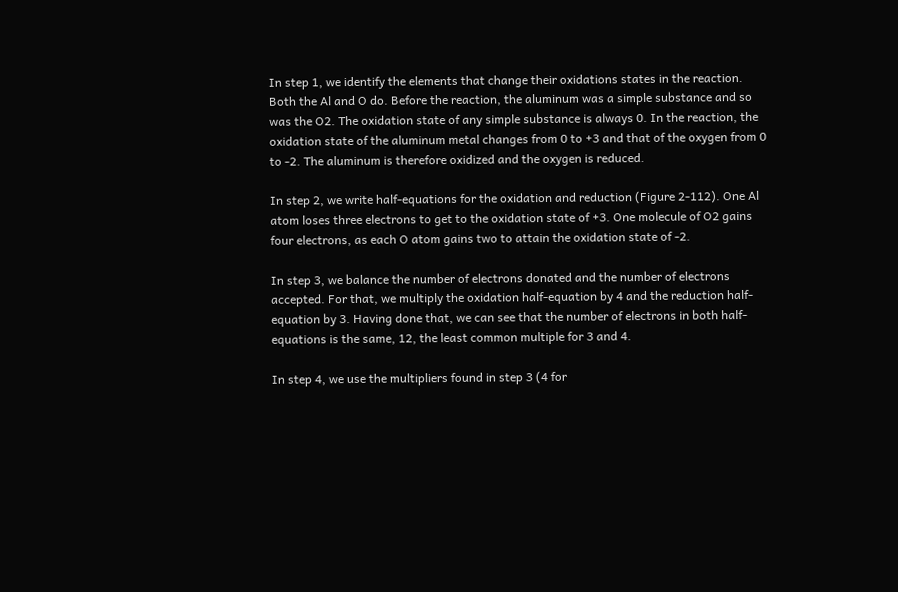In step 1, we identify the elements that change their oxidations states in the reaction. Both the Al and O do. Before the reaction, the aluminum was a simple substance and so was the O2. The oxidation state of any simple substance is always 0. In the reaction, the oxidation state of the aluminum metal changes from 0 to +3 and that of the oxygen from 0 to -2. The aluminum is therefore oxidized and the oxygen is reduced.

In step 2, we write half-equations for the oxidation and reduction (Figure 2-112). One Al atom loses three electrons to get to the oxidation state of +3. One molecule of O2 gains four electrons, as each O atom gains two to attain the oxidation state of -2.

In step 3, we balance the number of electrons donated and the number of electrons accepted. For that, we multiply the oxidation half-equation by 4 and the reduction half-equation by 3. Having done that, we can see that the number of electrons in both half-equations is the same, 12, the least common multiple for 3 and 4.

In step 4, we use the multipliers found in step 3 (4 for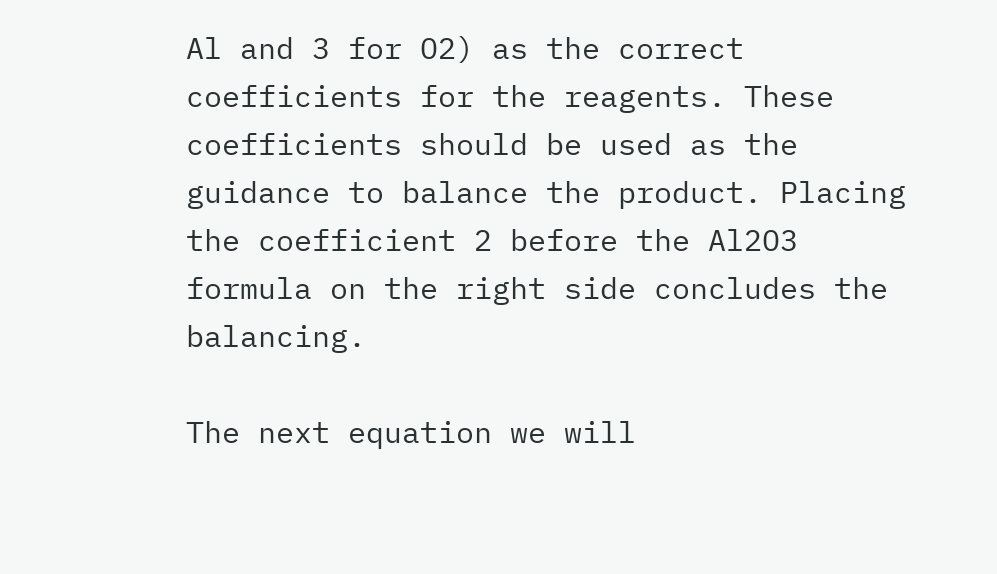Al and 3 for O2) as the correct coefficients for the reagents. These coefficients should be used as the guidance to balance the product. Placing the coefficient 2 before the Al2O3 formula on the right side concludes the balancing.

The next equation we will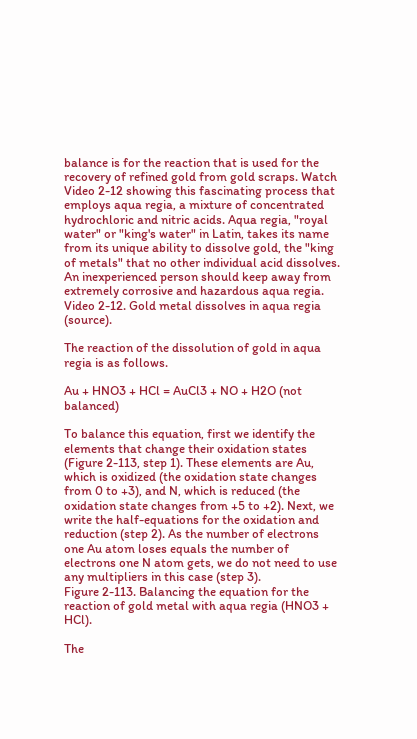balance is for the reaction that is used for the recovery of refined gold from gold scraps. Watch Video 2-12 showing this fascinating process that employs aqua regia, a mixture of concentrated hydrochloric and nitric acids. Aqua regia, "royal water" or "king's water" in Latin, takes its name from its unique ability to dissolve gold, the "king of metals" that no other individual acid dissolves. An inexperienced person should keep away from extremely corrosive and hazardous aqua regia.
Video 2-12. Gold metal dissolves in aqua regia (source).

The reaction of the dissolution of gold in aqua regia is as follows.

Au + HNO3 + HCl = AuCl3 + NO + H2O (not balanced)

To balance this equation, first we identify the elements that change their oxidation states (Figure 2-113, step 1). These elements are Au, which is oxidized (the oxidation state changes from 0 to +3), and N, which is reduced (the oxidation state changes from +5 to +2). Next, we write the half-equations for the oxidation and reduction (step 2). As the number of electrons one Au atom loses equals the number of electrons one N atom gets, we do not need to use any multipliers in this case (step 3).
Figure 2-113. Balancing the equation for the reaction of gold metal with aqua regia (HNO3 + HCl).

The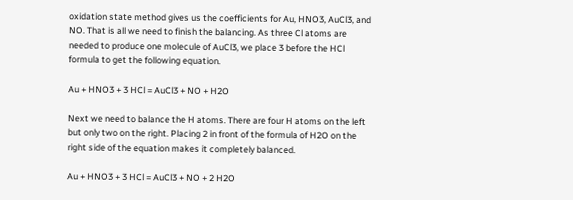oxidation state method gives us the coefficients for Au, HNO3, AuCl3, and NO. That is all we need to finish the balancing. As three Cl atoms are needed to produce one molecule of AuCl3, we place 3 before the HCl formula to get the following equation.

Au + HNO3 + 3 HCl = AuCl3 + NO + H2O

Next we need to balance the H atoms. There are four H atoms on the left but only two on the right. Placing 2 in front of the formula of H2O on the right side of the equation makes it completely balanced.

Au + HNO3 + 3 HCl = AuCl3 + NO + 2 H2O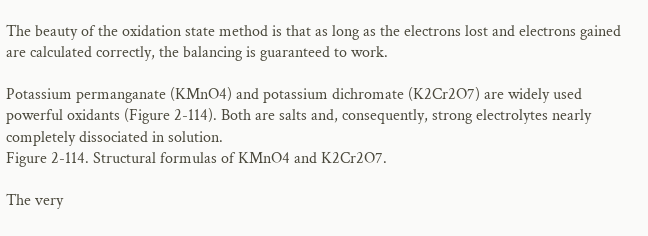The beauty of the oxidation state method is that as long as the electrons lost and electrons gained are calculated correctly, the balancing is guaranteed to work.

Potassium permanganate (KMnO4) and potassium dichromate (K2Cr2O7) are widely used powerful oxidants (Figure 2-114). Both are salts and, consequently, strong electrolytes nearly completely dissociated in solution.
Figure 2-114. Structural formulas of KMnO4 and K2Cr2O7.

The very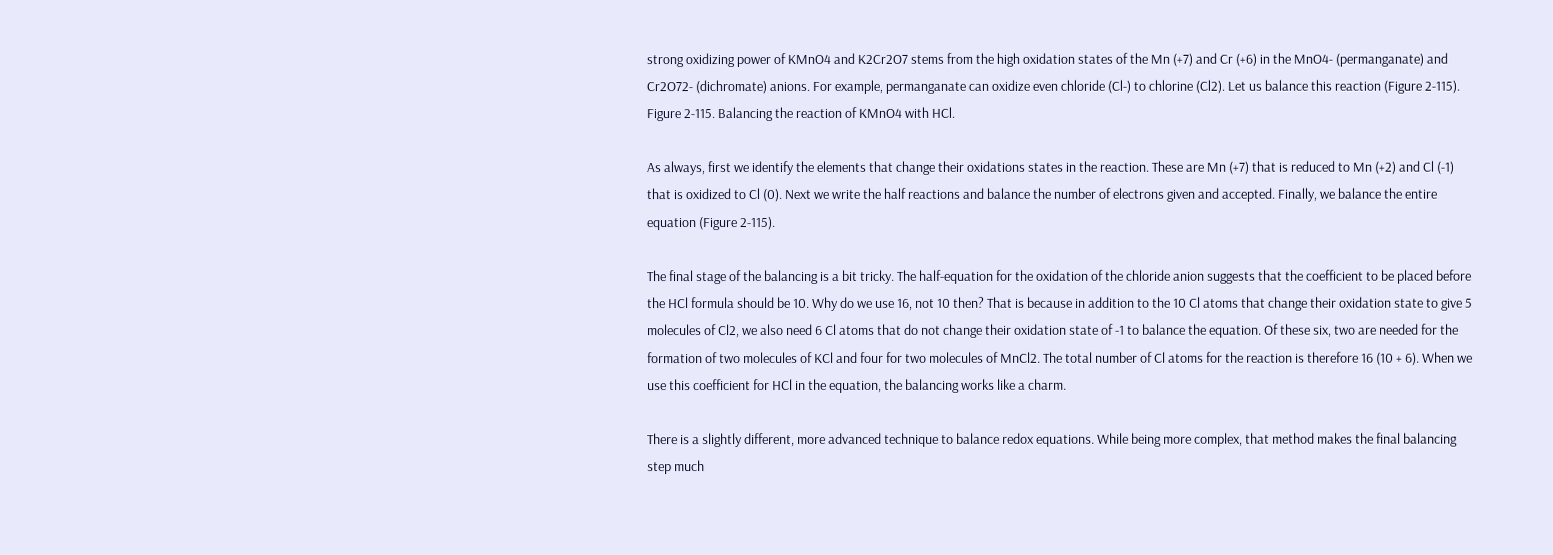strong oxidizing power of KMnO4 and K2Cr2O7 stems from the high oxidation states of the Mn (+7) and Cr (+6) in the MnO4- (permanganate) and Cr2O72- (dichromate) anions. For example, permanganate can oxidize even chloride (Cl-) to chlorine (Cl2). Let us balance this reaction (Figure 2-115).
Figure 2-115. Balancing the reaction of KMnO4 with HCl.

As always, first we identify the elements that change their oxidations states in the reaction. These are Mn (+7) that is reduced to Mn (+2) and Cl (-1) that is oxidized to Cl (0). Next we write the half reactions and balance the number of electrons given and accepted. Finally, we balance the entire equation (Figure 2-115).

The final stage of the balancing is a bit tricky. The half-equation for the oxidation of the chloride anion suggests that the coefficient to be placed before the HCl formula should be 10. Why do we use 16, not 10 then? That is because in addition to the 10 Cl atoms that change their oxidation state to give 5 molecules of Cl2, we also need 6 Cl atoms that do not change their oxidation state of -1 to balance the equation. Of these six, two are needed for the formation of two molecules of KCl and four for two molecules of MnCl2. The total number of Cl atoms for the reaction is therefore 16 (10 + 6). When we use this coefficient for HCl in the equation, the balancing works like a charm.

There is a slightly different, more advanced technique to balance redox equations. While being more complex, that method makes the final balancing step much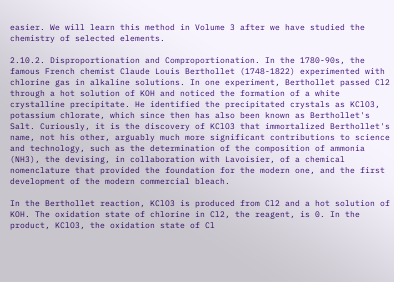easier. We will learn this method in Volume 3 after we have studied the chemistry of selected elements.

2.10.2. Disproportionation and Comproportionation. In the 1780-90s, the famous French chemist Claude Louis Berthollet (1748-1822) experimented with chlorine gas in alkaline solutions. In one experiment, Berthollet passed Cl2 through a hot solution of KOH and noticed the formation of a white crystalline precipitate. He identified the precipitated crystals as KClO3, potassium chlorate, which since then has also been known as Berthollet's Salt. Curiously, it is the discovery of KClO3 that immortalized Berthollet's name, not his other, arguably much more significant contributions to science and technology, such as the determination of the composition of ammonia (NH3), the devising, in collaboration with Lavoisier, of a chemical nomenclature that provided the foundation for the modern one, and the first development of the modern commercial bleach.

In the Berthollet reaction, KClO3 is produced from Cl2 and a hot solution of KOH. The oxidation state of chlorine in Cl2, the reagent, is 0. In the product, KClO3, the oxidation state of Cl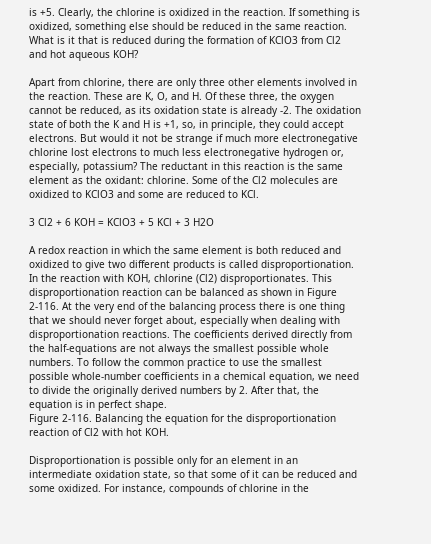is +5. Clearly, the chlorine is oxidized in the reaction. If something is oxidized, something else should be reduced in the same reaction. What is it that is reduced during the formation of KClO3 from Cl2 and hot aqueous KOH?

Apart from chlorine, there are only three other elements involved in the reaction. These are K, O, and H. Of these three, the oxygen cannot be reduced, as its oxidation state is already -2. The oxidation state of both the K and H is +1, so, in principle, they could accept electrons. But would it not be strange if much more electronegative chlorine lost electrons to much less electronegative hydrogen or, especially, potassium? The reductant in this reaction is the same element as the oxidant: chlorine. Some of the Cl2 molecules are oxidized to KClO3 and some are reduced to KCl.

3 Cl2 + 6 KOH = KClO3 + 5 KCl + 3 H2O

A redox reaction in which the same element is both reduced and oxidized to give two different products is called disproportionation. In the reaction with KOH, chlorine (Cl2) disproportionates. This disproportionation reaction can be balanced as shown in Figure 2-116. At the very end of the balancing process there is one thing that we should never forget about, especially when dealing with disproportionation reactions. The coefficients derived directly from the half-equations are not always the smallest possible whole numbers. To follow the common practice to use the smallest possible whole-number coefficients in a chemical equation, we need to divide the originally derived numbers by 2. After that, the equation is in perfect shape.
Figure 2-116. Balancing the equation for the disproportionation reaction of Cl2 with hot KOH.

Disproportionation is possible only for an element in an intermediate oxidation state, so that some of it can be reduced and some oxidized. For instance, compounds of chlorine in the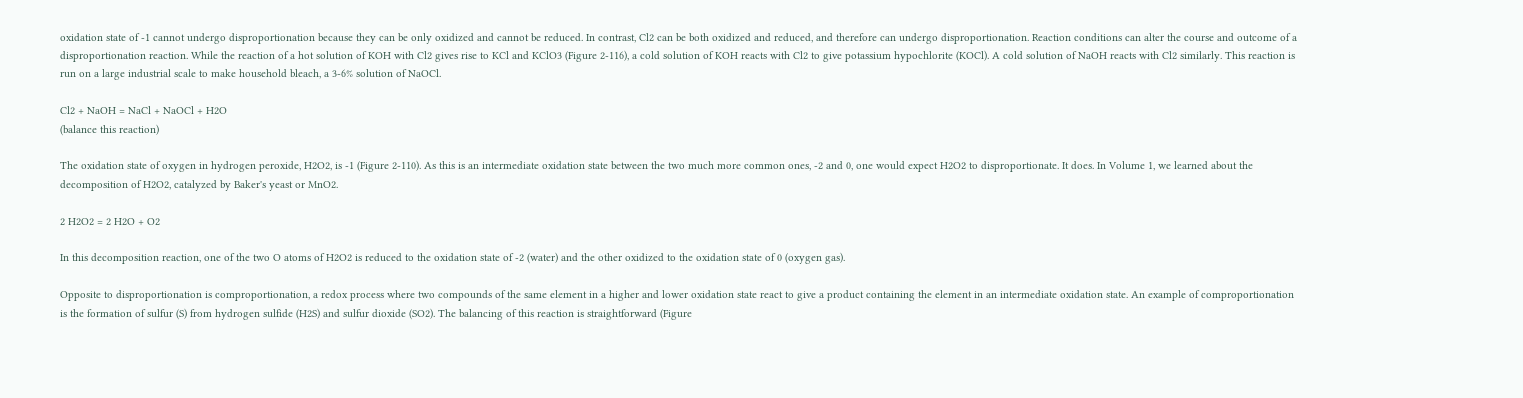oxidation state of -1 cannot undergo disproportionation because they can be only oxidized and cannot be reduced. In contrast, Cl2 can be both oxidized and reduced, and therefore can undergo disproportionation. Reaction conditions can alter the course and outcome of a disproportionation reaction. While the reaction of a hot solution of KOH with Cl2 gives rise to KCl and KClO3 (Figure 2-116), a cold solution of KOH reacts with Cl2 to give potassium hypochlorite (KOCl). A cold solution of NaOH reacts with Cl2 similarly. This reaction is run on a large industrial scale to make household bleach, a 3-6% solution of NaOCl.

Cl2 + NaOH = NaCl + NaOCl + H2O
(balance this reaction)

The oxidation state of oxygen in hydrogen peroxide, H2O2, is -1 (Figure 2-110). As this is an intermediate oxidation state between the two much more common ones, -2 and 0, one would expect H2O2 to disproportionate. It does. In Volume 1, we learned about the decomposition of H2O2, catalyzed by Baker's yeast or MnO2.

2 H2O2 = 2 H2O + O2

In this decomposition reaction, one of the two O atoms of H2O2 is reduced to the oxidation state of -2 (water) and the other oxidized to the oxidation state of 0 (oxygen gas).

Opposite to disproportionation is comproportionation, a redox process where two compounds of the same element in a higher and lower oxidation state react to give a product containing the element in an intermediate oxidation state. An example of comproportionation is the formation of sulfur (S) from hydrogen sulfide (H2S) and sulfur dioxide (SO2). The balancing of this reaction is straightforward (Figure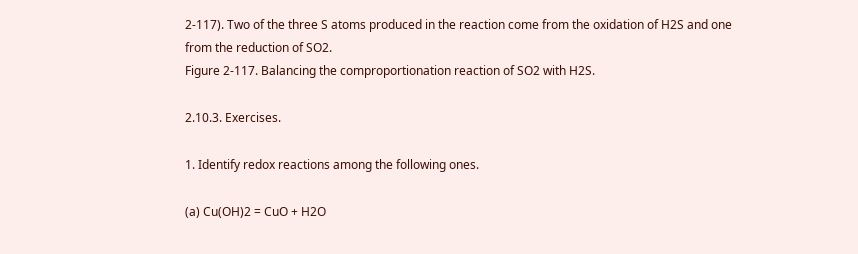2-117). Two of the three S atoms produced in the reaction come from the oxidation of H2S and one from the reduction of SO2.
Figure 2-117. Balancing the comproportionation reaction of SO2 with H2S.

2.10.3. Exercises.

1. Identify redox reactions among the following ones.

(a) Cu(OH)2 = CuO + H2O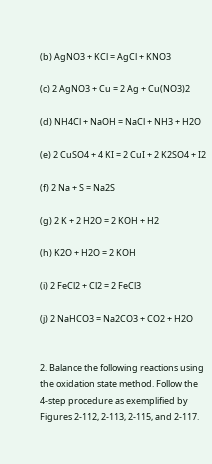(b) AgNO3 + KCl = AgCl + KNO3

(c) 2 AgNO3 + Cu = 2 Ag + Cu(NO3)2

(d) NH4Cl + NaOH = NaCl + NH3 + H2O

(e) 2 CuSO4 + 4 KI = 2 CuI + 2 K2SO4 + I2

(f) 2 Na + S = Na2S

(g) 2 K + 2 H2O = 2 KOH + H2

(h) K2O + H2O = 2 KOH

(i) 2 FeCl2 + Cl2 = 2 FeCl3

(j) 2 NaHCO3 = Na2CO3 + CO2 + H2O


2. Balance the following reactions using the oxidation state method. Follow the 4-step procedure as exemplified by Figures 2-112, 2-113, 2-115, and 2-117.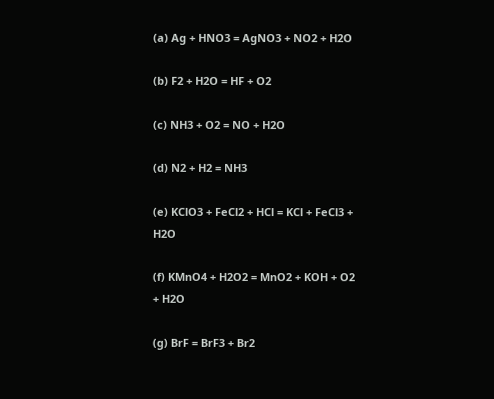(a) Ag + HNO3 = AgNO3 + NO2 + H2O

(b) F2 + H2O = HF + O2

(c) NH3 + O2 = NO + H2O

(d) N2 + H2 = NH3

(e) KClO3 + FeCl2 + HCl = KCl + FeCl3 + H2O

(f) KMnO4 + H2O2 = MnO2 + KOH + O2 + H2O

(g) BrF = BrF3 + Br2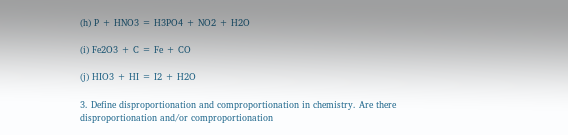(h) P + HNO3 = H3PO4 + NO2 + H2O

(i) Fe2O3 + C = Fe + CO

(j) HIO3 + HI = I2 + H2O

3. Define disproportionation and comproportionation in chemistry. Are there disproportionation and/or comproportionation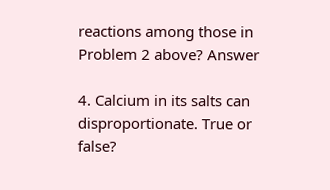reactions among those in Problem 2 above? Answer

4. Calcium in its salts can disproportionate. True or false?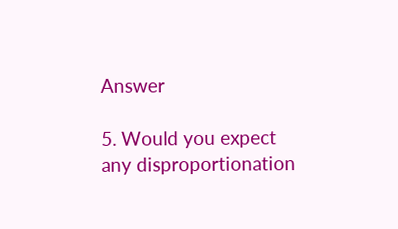Answer

5. Would you expect any disproportionation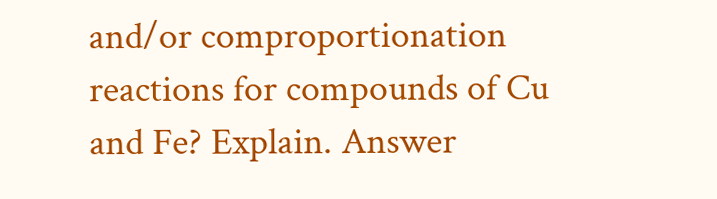and/or comproportionation reactions for compounds of Cu and Fe? Explain. Answer